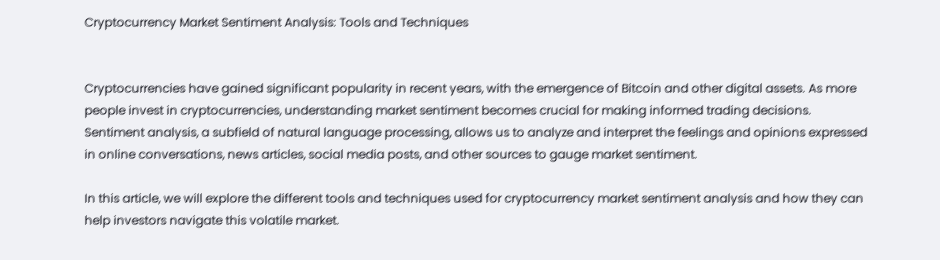Cryptocurrency Market Sentiment Analysis: Tools and Techniques


Cryptocurrencies have gained significant popularity in recent years, with the emergence of Bitcoin and other digital assets. As more people invest in cryptocurrencies, understanding market sentiment becomes crucial for making informed trading decisions. Sentiment analysis, a subfield of natural language processing, allows us to analyze and interpret the feelings and opinions expressed in online conversations, news articles, social media posts, and other sources to gauge market sentiment.

In this article, we will explore the different tools and techniques used for cryptocurrency market sentiment analysis and how they can help investors navigate this volatile market.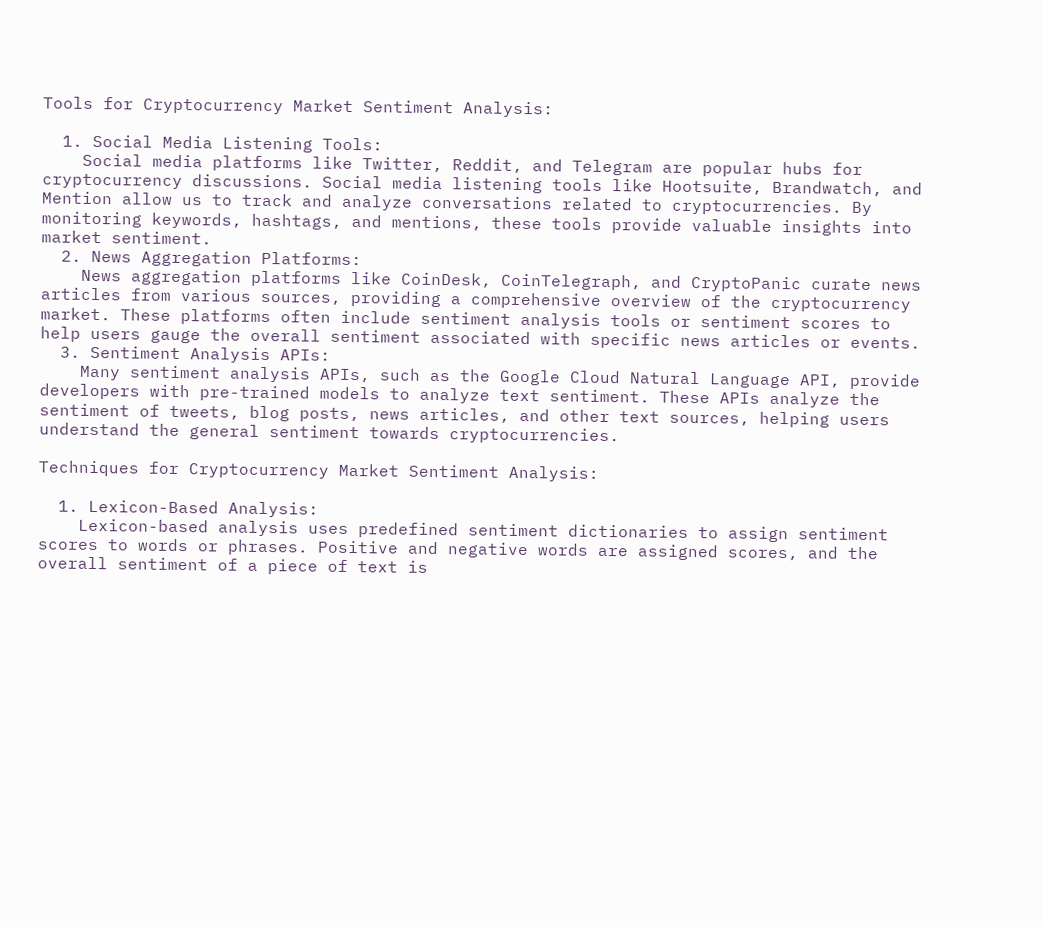Tools for Cryptocurrency Market Sentiment Analysis:

  1. Social Media Listening Tools:
    Social media platforms like Twitter, Reddit, and Telegram are popular hubs for cryptocurrency discussions. Social media listening tools like Hootsuite, Brandwatch, and Mention allow us to track and analyze conversations related to cryptocurrencies. By monitoring keywords, hashtags, and mentions, these tools provide valuable insights into market sentiment.
  2. News Aggregation Platforms:
    News aggregation platforms like CoinDesk, CoinTelegraph, and CryptoPanic curate news articles from various sources, providing a comprehensive overview of the cryptocurrency market. These platforms often include sentiment analysis tools or sentiment scores to help users gauge the overall sentiment associated with specific news articles or events.
  3. Sentiment Analysis APIs:
    Many sentiment analysis APIs, such as the Google Cloud Natural Language API, provide developers with pre-trained models to analyze text sentiment. These APIs analyze the sentiment of tweets, blog posts, news articles, and other text sources, helping users understand the general sentiment towards cryptocurrencies.

Techniques for Cryptocurrency Market Sentiment Analysis:

  1. Lexicon-Based Analysis:
    Lexicon-based analysis uses predefined sentiment dictionaries to assign sentiment scores to words or phrases. Positive and negative words are assigned scores, and the overall sentiment of a piece of text is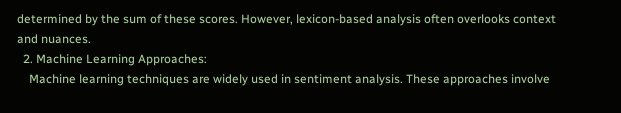determined by the sum of these scores. However, lexicon-based analysis often overlooks context and nuances.
  2. Machine Learning Approaches:
    Machine learning techniques are widely used in sentiment analysis. These approaches involve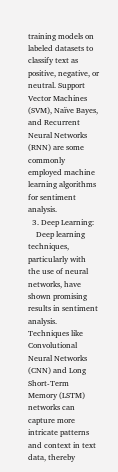training models on labeled datasets to classify text as positive, negative, or neutral. Support Vector Machines (SVM), Naïve Bayes, and Recurrent Neural Networks (RNN) are some commonly employed machine learning algorithms for sentiment analysis.
  3. Deep Learning:
    Deep learning techniques, particularly with the use of neural networks, have shown promising results in sentiment analysis. Techniques like Convolutional Neural Networks (CNN) and Long Short-Term Memory (LSTM) networks can capture more intricate patterns and context in text data, thereby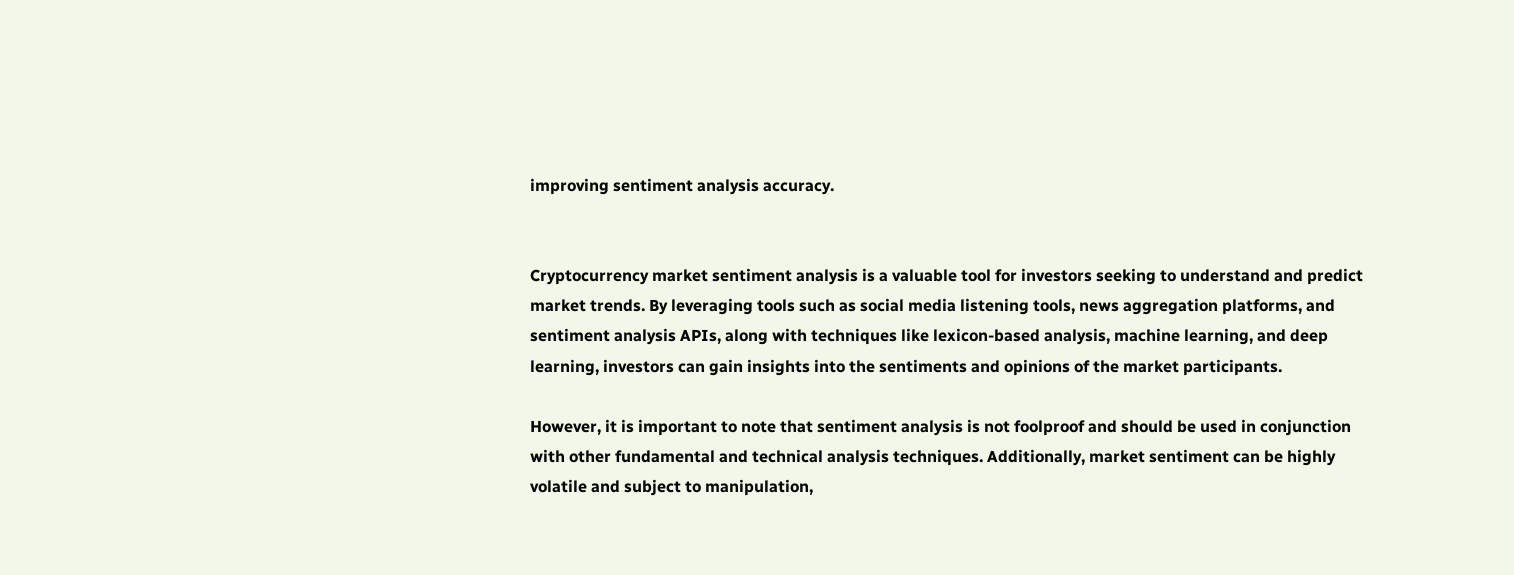improving sentiment analysis accuracy.


Cryptocurrency market sentiment analysis is a valuable tool for investors seeking to understand and predict market trends. By leveraging tools such as social media listening tools, news aggregation platforms, and sentiment analysis APIs, along with techniques like lexicon-based analysis, machine learning, and deep learning, investors can gain insights into the sentiments and opinions of the market participants.

However, it is important to note that sentiment analysis is not foolproof and should be used in conjunction with other fundamental and technical analysis techniques. Additionally, market sentiment can be highly volatile and subject to manipulation,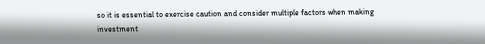so it is essential to exercise caution and consider multiple factors when making investment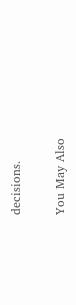decisions.

You May Also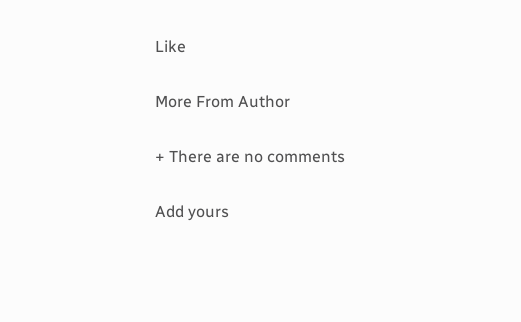Like

More From Author

+ There are no comments

Add yours